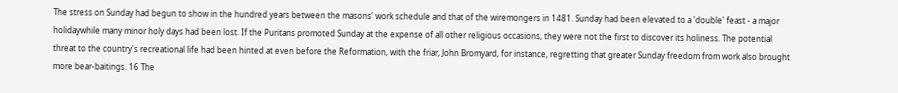The stress on Sunday had begun to show in the hundred years between the masons' work schedule and that of the wiremongers in 1481. Sunday had been elevated to a 'double' feast - a major holidaywhile many minor holy days had been lost. If the Puritans promoted Sunday at the expense of all other religious occasions, they were not the first to discover its holiness. The potential threat to the country's recreational life had been hinted at even before the Reformation, with the friar, John Bromyard, for instance, regretting that greater Sunday freedom from work also brought more bear-baitings. 16 The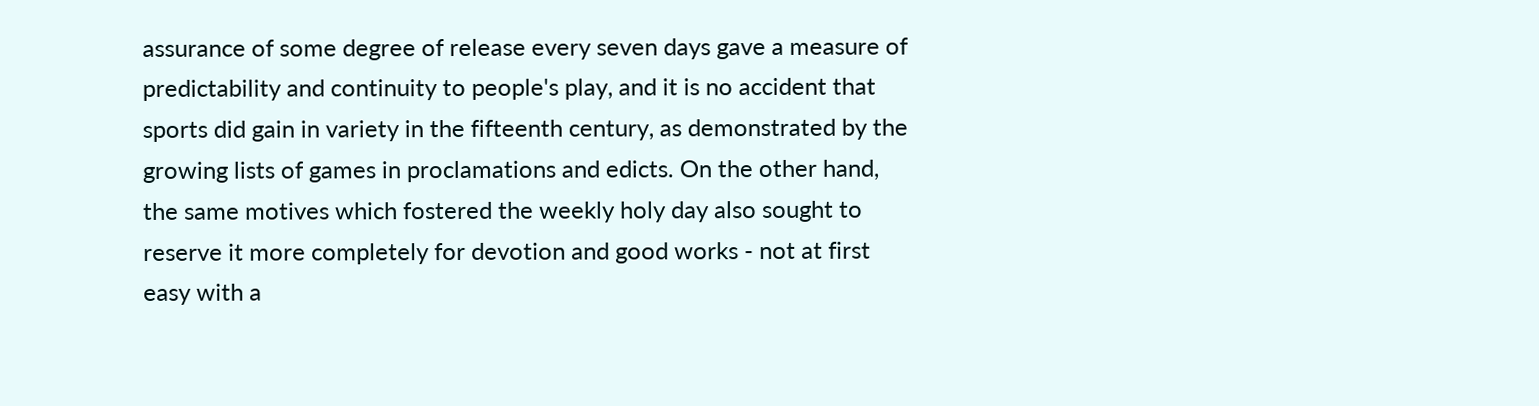assurance of some degree of release every seven days gave a measure of predictability and continuity to people's play, and it is no accident that sports did gain in variety in the fifteenth century, as demonstrated by the growing lists of games in proclamations and edicts. On the other hand, the same motives which fostered the weekly holy day also sought to reserve it more completely for devotion and good works - not at first easy with a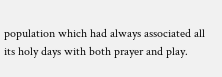population which had always associated all its holy days with both prayer and play.